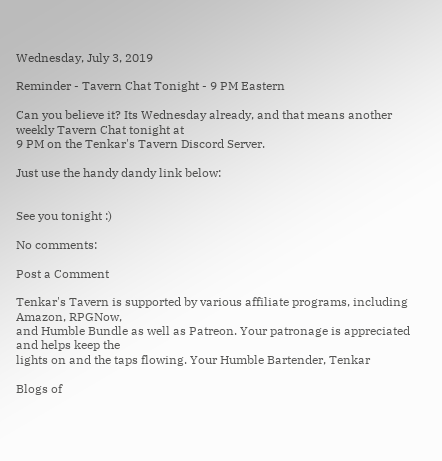Wednesday, July 3, 2019

Reminder - Tavern Chat Tonight - 9 PM Eastern

Can you believe it? Its Wednesday already, and that means another weekly Tavern Chat tonight at
9 PM on the Tenkar's Tavern Discord Server.

Just use the handy dandy link below:


See you tonight :)

No comments:

Post a Comment

Tenkar's Tavern is supported by various affiliate programs, including Amazon, RPGNow,
and Humble Bundle as well as Patreon. Your patronage is appreciated and helps keep the
lights on and the taps flowing. Your Humble Bartender, Tenkar

Blogs of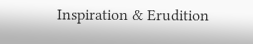Inspiration & Erudition